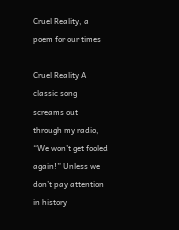Cruel Reality, a poem for our times

Cruel Reality A classic song screams out through my radio, “We won’t get fooled again!” Unless we don’t pay attention in history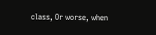class, Or worse, when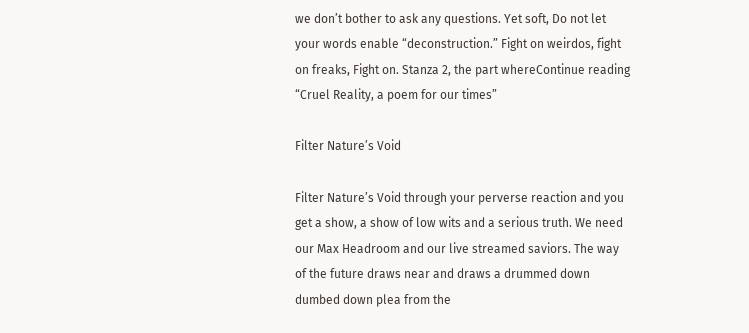we don’t bother to ask any questions. Yet soft, Do not let your words enable “deconstruction.” Fight on weirdos, fight on freaks, Fight on. Stanza 2, the part whereContinue reading “Cruel Reality, a poem for our times”

Filter Nature’s Void

Filter Nature’s Void through your perverse reaction and you get a show, a show of low wits and a serious truth. We need our Max Headroom and our live streamed saviors. The way of the future draws near and draws a drummed down dumbed down plea from the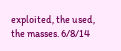exploited, the used, the masses. 6/8/14